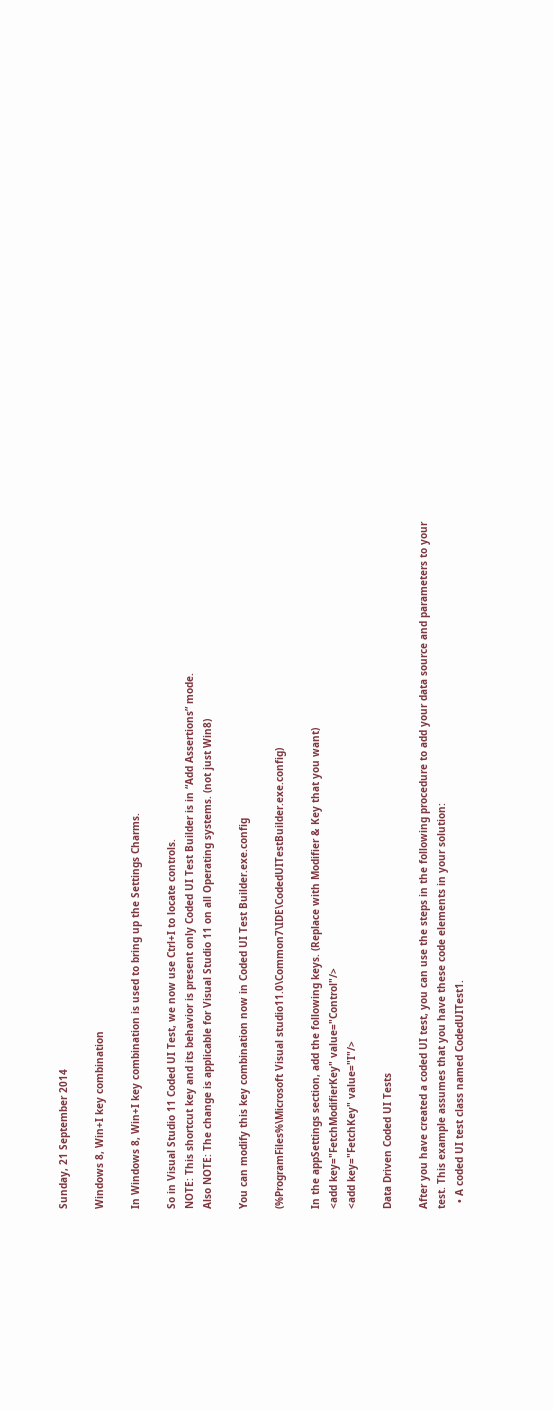Sunday, 21 September 2014

Windows 8, Win+I key combination

In Windows 8, Win+I key combination is used to bring up the Settings Charms.

So in Visual Studio 11 Coded UI Test, we now use Ctrl+I to locate controls.
NOTE: This shortcut key and its behavior is present only Coded UI Test Builder is in “Add Assertions” mode.
Also NOTE: The change is applicable for Visual Studio 11 on all Operating systems. (not just Win8)

You can modify this key combination now in Coded UI Test Builder.exe.config

(%ProgramFiles%\Microsoft Visual studio11.0\Common7\IDE\CodedUITestBuilder.exe.config)

In the appSettings section, add the following keys. (Replace with Modifier & Key that you want)
<add key="FetchModifierKey" value="Control"/>
<add key="FetchKey" value="I"/>

Data Driven Coded UI Tests

After you have created a coded UI test, you can use the steps in the following procedure to add your data source and parameters to your test. This example assumes that you have these code elements in your solution:
  • A coded UI test class named CodedUITest1.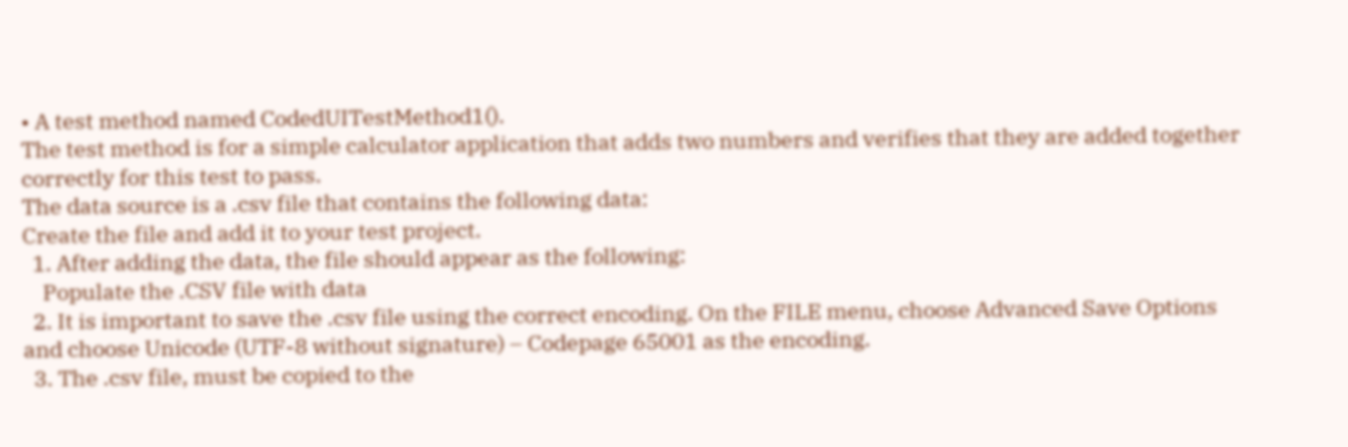• A test method named CodedUITestMethod1().
The test method is for a simple calculator application that adds two numbers and verifies that they are added together correctly for this test to pass.
The data source is a .csv file that contains the following data:
Create the file and add it to your test project.
  1. After adding the data, the file should appear as the following:
    Populate the .CSV file with data
  2. It is important to save the .csv file using the correct encoding. On the FILE menu, choose Advanced Save Options and choose Unicode (UTF-8 without signature) – Codepage 65001 as the encoding.
  3. The .csv file, must be copied to the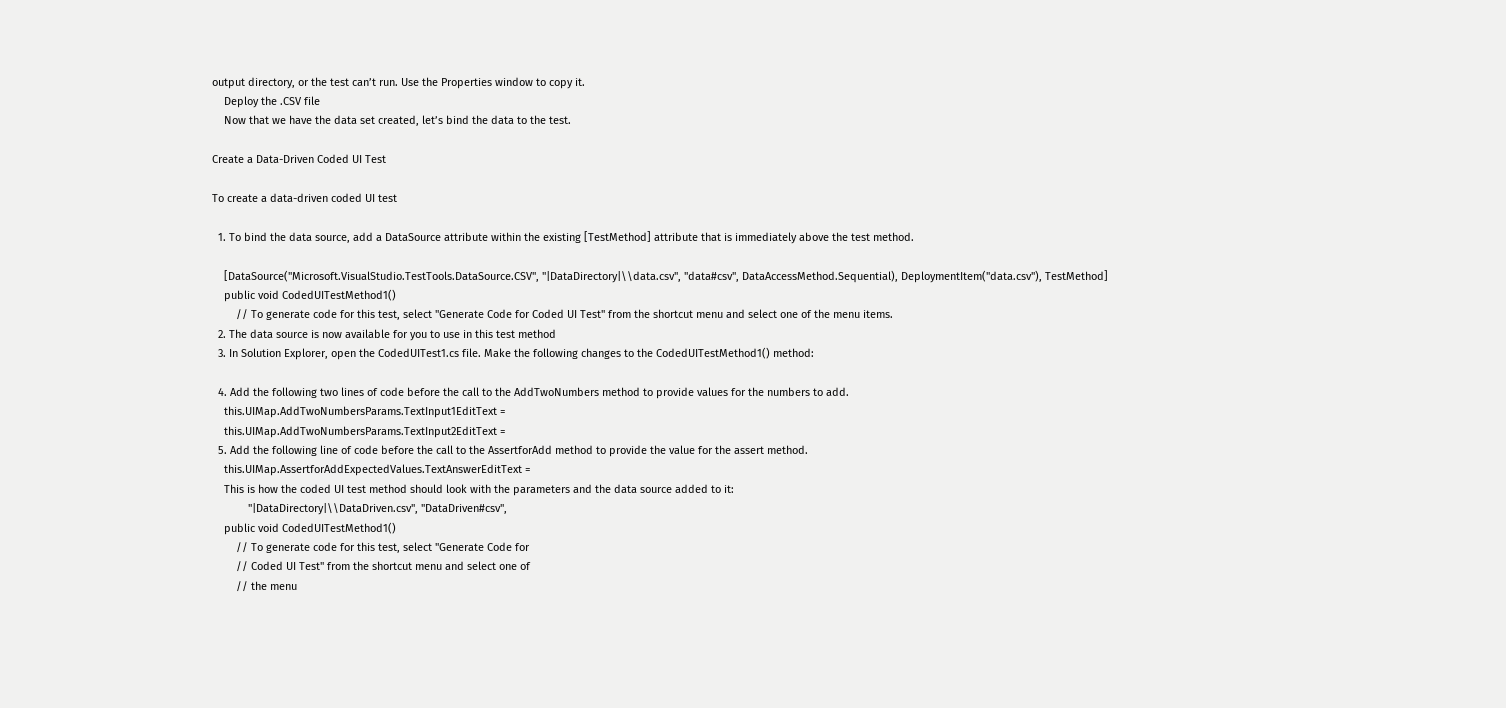output directory, or the test can’t run. Use the Properties window to copy it.
    Deploy the .CSV file
    Now that we have the data set created, let’s bind the data to the test.

Create a Data-Driven Coded UI Test

To create a data-driven coded UI test

  1. To bind the data source, add a DataSource attribute within the existing [TestMethod] attribute that is immediately above the test method.

    [DataSource("Microsoft.VisualStudio.TestTools.DataSource.CSV", "|DataDirectory|\\data.csv", "data#csv", DataAccessMethod.Sequential), DeploymentItem("data.csv"), TestMethod]
    public void CodedUITestMethod1()
        // To generate code for this test, select "Generate Code for Coded UI Test" from the shortcut menu and select one of the menu items.
  2. The data source is now available for you to use in this test method
  3. In Solution Explorer, open the CodedUITest1.cs file. Make the following changes to the CodedUITestMethod1() method:

  4. Add the following two lines of code before the call to the AddTwoNumbers method to provide values for the numbers to add.
    this.UIMap.AddTwoNumbersParams.TextInput1EditText =
    this.UIMap.AddTwoNumbersParams.TextInput2EditText =
  5. Add the following line of code before the call to the AssertforAdd method to provide the value for the assert method.
    this.UIMap.AssertforAddExpectedValues.TextAnswerEditText =
    This is how the coded UI test method should look with the parameters and the data source added to it:
            "|DataDirectory|\\DataDriven.csv", "DataDriven#csv",
    public void CodedUITestMethod1()
        // To generate code for this test, select "Generate Code for
        // Coded UI Test" from the shortcut menu and select one of
        // the menu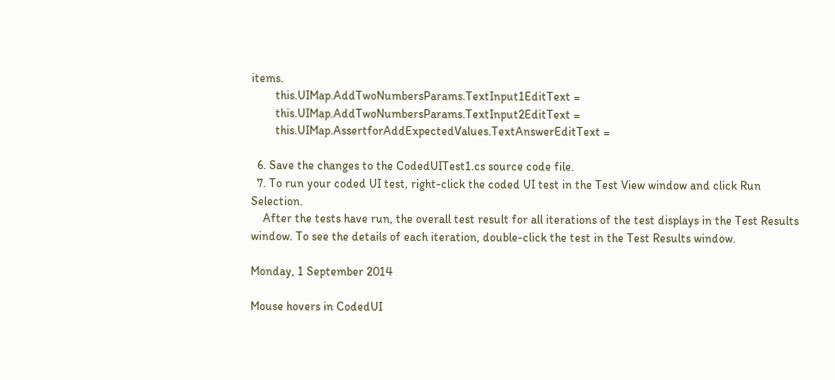items.
        this.UIMap.AddTwoNumbersParams.TextInput1EditText =
        this.UIMap.AddTwoNumbersParams.TextInput2EditText =
        this.UIMap.AssertforAddExpectedValues.TextAnswerEditText =

  6. Save the changes to the CodedUITest1.cs source code file.
  7. To run your coded UI test, right-click the coded UI test in the Test View window and click Run Selection.
    After the tests have run, the overall test result for all iterations of the test displays in the Test Results window. To see the details of each iteration, double-click the test in the Test Results window.

Monday, 1 September 2014

Mouse hovers in CodedUI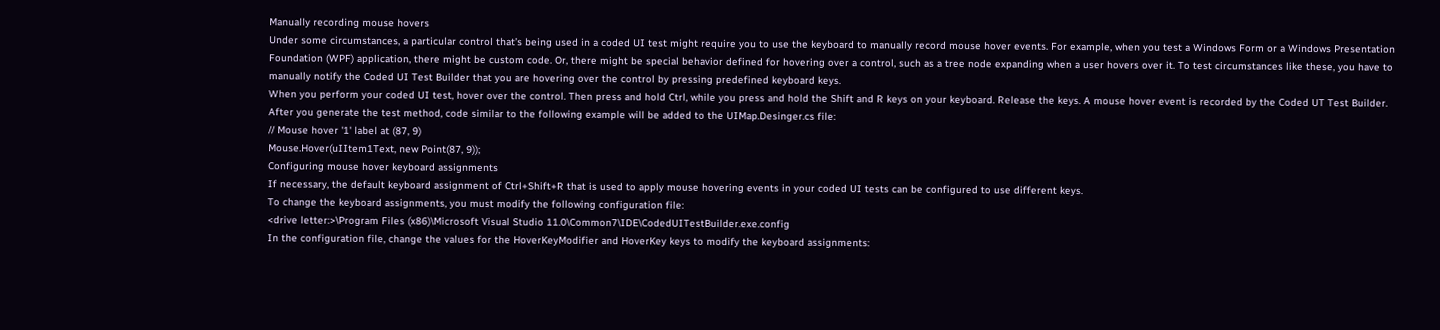Manually recording mouse hovers
Under some circumstances, a particular control that’s being used in a coded UI test might require you to use the keyboard to manually record mouse hover events. For example, when you test a Windows Form or a Windows Presentation Foundation (WPF) application, there might be custom code. Or, there might be special behavior defined for hovering over a control, such as a tree node expanding when a user hovers over it. To test circumstances like these, you have to manually notify the Coded UI Test Builder that you are hovering over the control by pressing predefined keyboard keys.
When you perform your coded UI test, hover over the control. Then press and hold Ctrl, while you press and hold the Shift and R keys on your keyboard. Release the keys. A mouse hover event is recorded by the Coded UT Test Builder.
After you generate the test method, code similar to the following example will be added to the UIMap.Desinger.cs file:
// Mouse hover '1' label at (87, 9)
Mouse.Hover(uIItem1Text, new Point(87, 9));
Configuring mouse hover keyboard assignments
If necessary, the default keyboard assignment of Ctrl+Shift+R that is used to apply mouse hovering events in your coded UI tests can be configured to use different keys.
To change the keyboard assignments, you must modify the following configuration file:
<drive letter:>\Program Files (x86)\Microsoft Visual Studio 11.0\Common7\IDE\CodedUITestBuilder.exe.config
In the configuration file, change the values for the HoverKeyModifier and HoverKey keys to modify the keyboard assignments: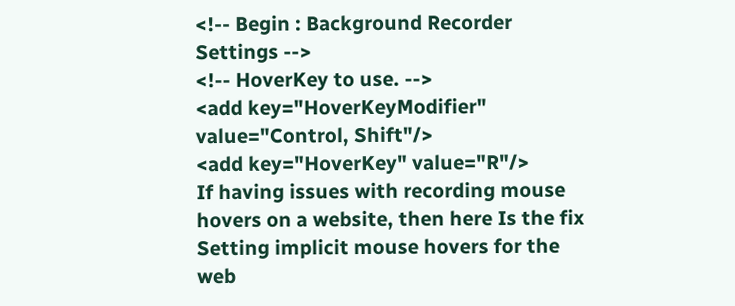<!-- Begin : Background Recorder Settings -->
<!-- HoverKey to use. -->
<add key="HoverKeyModifier" value="Control, Shift"/>
<add key="HoverKey" value="R"/>
If having issues with recording mouse hovers on a website, then here Is the fix
Setting implicit mouse hovers for the web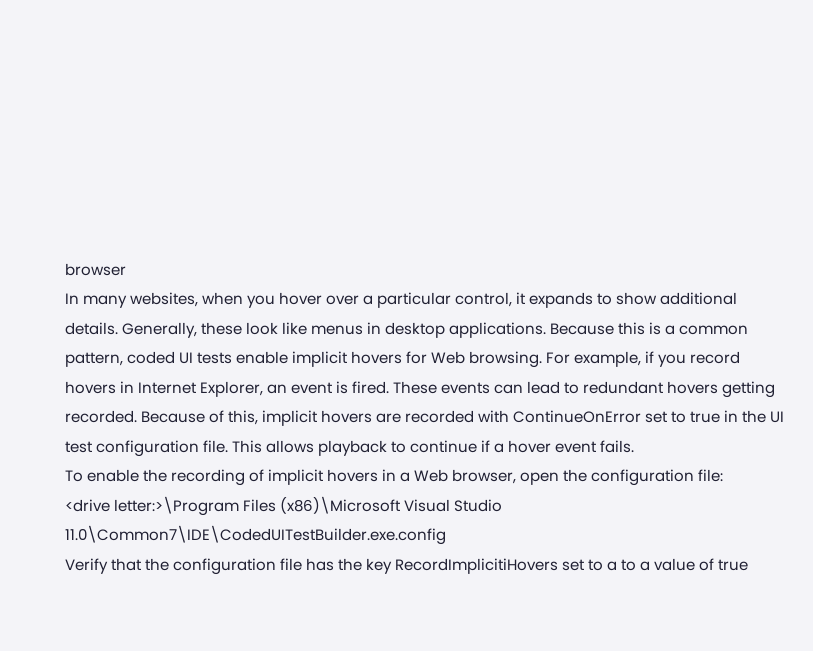browser
In many websites, when you hover over a particular control, it expands to show additional details. Generally, these look like menus in desktop applications. Because this is a common pattern, coded UI tests enable implicit hovers for Web browsing. For example, if you record hovers in Internet Explorer, an event is fired. These events can lead to redundant hovers getting recorded. Because of this, implicit hovers are recorded with ContinueOnError set to true in the UI test configuration file. This allows playback to continue if a hover event fails.
To enable the recording of implicit hovers in a Web browser, open the configuration file:
<drive letter:>\Program Files (x86)\Microsoft Visual Studio 11.0\Common7\IDE\CodedUITestBuilder.exe.config
Verify that the configuration file has the key RecordImplicitiHovers set to a to a value of true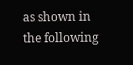as shown in the following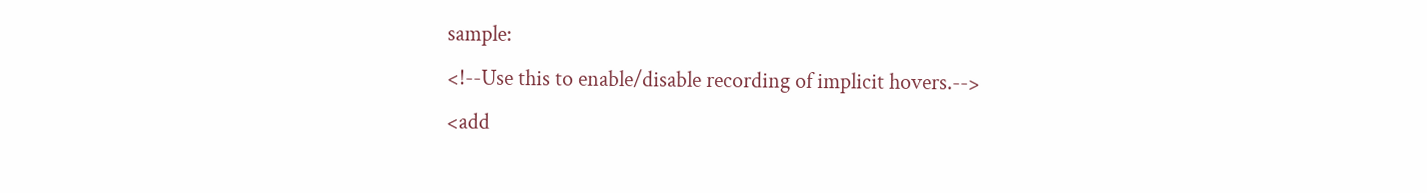sample:
<!--Use this to enable/disable recording of implicit hovers.-->
<add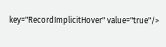key="RecordImplicitHover" value="true"/>